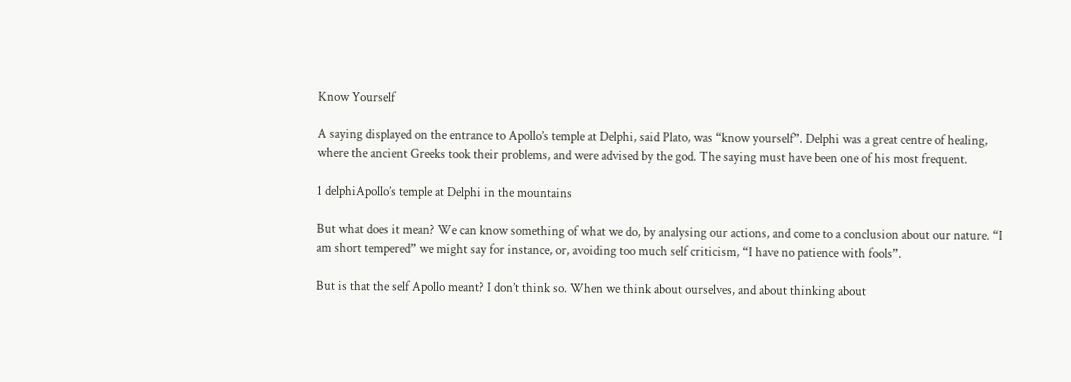Know Yourself

A saying displayed on the entrance to Apollo’s temple at Delphi, said Plato, was “know yourself”. Delphi was a great centre of healing, where the ancient Greeks took their problems, and were advised by the god. The saying must have been one of his most frequent.

1 delphiApollo’s temple at Delphi in the mountains

But what does it mean? We can know something of what we do, by analysing our actions, and come to a conclusion about our nature. “I am short tempered” we might say for instance, or, avoiding too much self criticism, “I have no patience with fools”.

But is that the self Apollo meant? I don’t think so. When we think about ourselves, and about thinking about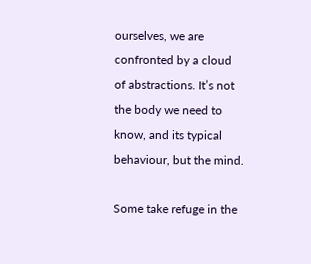ourselves, we are confronted by a cloud of abstractions. It’s not the body we need to know, and its typical behaviour, but the mind.

Some take refuge in the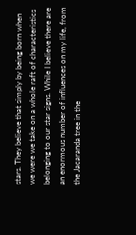stars. They believe that simply by being born when we were we take on a whole raft of characteristics belonging to our star signs. While I believe there are an enormous number of influences on my life, from the Jacaranda tree in the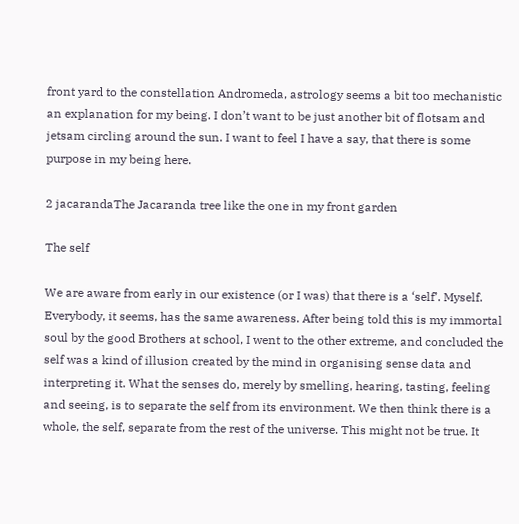front yard to the constellation Andromeda, astrology seems a bit too mechanistic an explanation for my being. I don’t want to be just another bit of flotsam and jetsam circling around the sun. I want to feel I have a say, that there is some purpose in my being here.

2 jacarandaThe Jacaranda tree like the one in my front garden

The self

We are aware from early in our existence (or I was) that there is a ‘self’. Myself. Everybody, it seems, has the same awareness. After being told this is my immortal soul by the good Brothers at school, I went to the other extreme, and concluded the self was a kind of illusion created by the mind in organising sense data and interpreting it. What the senses do, merely by smelling, hearing, tasting, feeling and seeing, is to separate the self from its environment. We then think there is a whole, the self, separate from the rest of the universe. This might not be true. It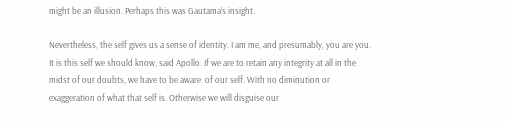might be an illusion. Perhaps this was Gautama’s insight.

Nevertheless, the self gives us a sense of identity. I am me, and presumably, you are you. It is this self we should know, said Apollo. If we are to retain any integrity at all in the midst of our doubts, we have to be aware  of our self. With no diminution or exaggeration of what that self is. Otherwise we will disguise our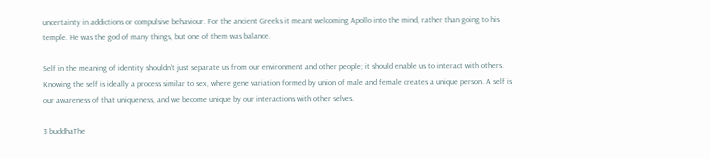uncertainty in addictions or compulsive behaviour. For the ancient Greeks it meant welcoming Apollo into the mind, rather than going to his temple. He was the god of many things, but one of them was balance.

Self in the meaning of identity shouldn’t just separate us from our environment and other people; it should enable us to interact with others. Knowing the self is ideally a process similar to sex, where gene variation formed by union of male and female creates a unique person. A self is our awareness of that uniqueness, and we become unique by our interactions with other selves.

3 buddhaThe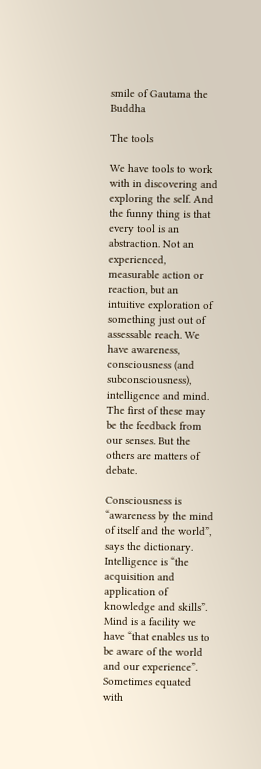smile of Gautama the Buddha

The tools

We have tools to work with in discovering and exploring the self. And the funny thing is that every tool is an abstraction. Not an experienced, measurable action or reaction, but an intuitive exploration of something just out of assessable reach. We have awareness, consciousness (and subconsciousness), intelligence and mind. The first of these may be the feedback from our senses. But the others are matters of debate.

Consciousness is “awareness by the mind of itself and the world”, says the dictionary. Intelligence is “the acquisition and application of knowledge and skills”. Mind is a facility we have “that enables us to be aware of the world and our experience”. Sometimes equated with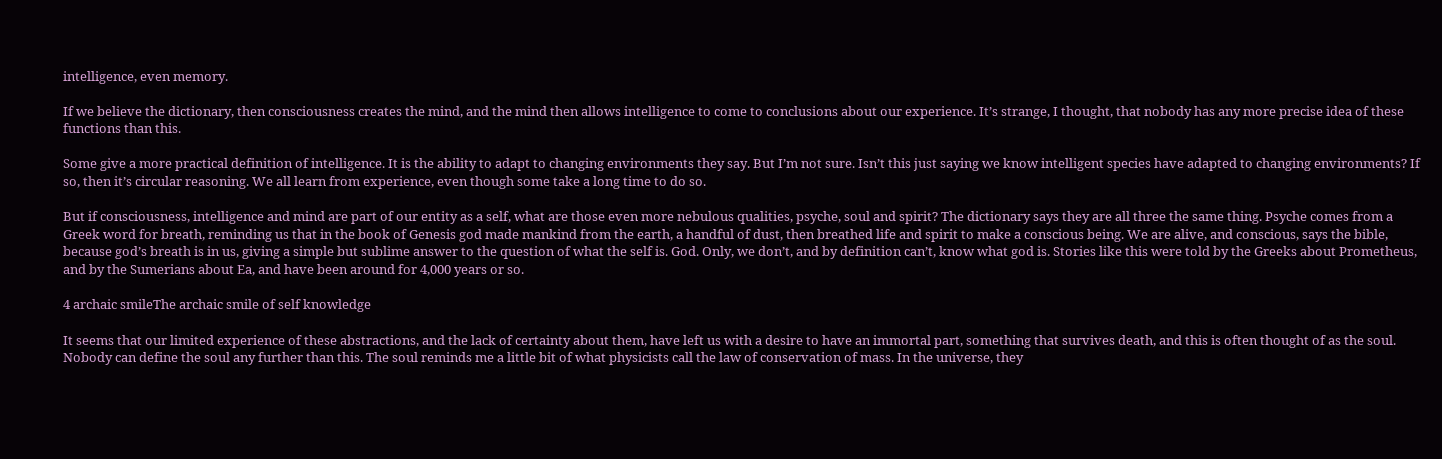intelligence, even memory.

If we believe the dictionary, then consciousness creates the mind, and the mind then allows intelligence to come to conclusions about our experience. It’s strange, I thought, that nobody has any more precise idea of these functions than this.

Some give a more practical definition of intelligence. It is the ability to adapt to changing environments they say. But I’m not sure. Isn’t this just saying we know intelligent species have adapted to changing environments? If so, then it’s circular reasoning. We all learn from experience, even though some take a long time to do so.

But if consciousness, intelligence and mind are part of our entity as a self, what are those even more nebulous qualities, psyche, soul and spirit? The dictionary says they are all three the same thing. Psyche comes from a Greek word for breath, reminding us that in the book of Genesis god made mankind from the earth, a handful of dust, then breathed life and spirit to make a conscious being. We are alive, and conscious, says the bible, because god’s breath is in us, giving a simple but sublime answer to the question of what the self is. God. Only, we don’t, and by definition can’t, know what god is. Stories like this were told by the Greeks about Prometheus, and by the Sumerians about Ea, and have been around for 4,000 years or so.

4 archaic smileThe archaic smile of self knowledge

It seems that our limited experience of these abstractions, and the lack of certainty about them, have left us with a desire to have an immortal part, something that survives death, and this is often thought of as the soul. Nobody can define the soul any further than this. The soul reminds me a little bit of what physicists call the law of conservation of mass. In the universe, they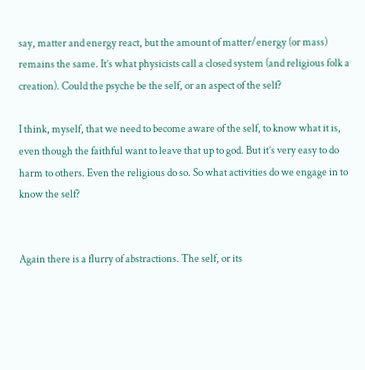say, matter and energy react, but the amount of matter/energy (or mass) remains the same. It’s what physicists call a closed system (and religious folk a creation). Could the psyche be the self, or an aspect of the self?

I think, myself, that we need to become aware of the self, to know what it is, even though the faithful want to leave that up to god. But it’s very easy to do harm to others. Even the religious do so. So what activities do we engage in to know the self?


Again there is a flurry of abstractions. The self, or its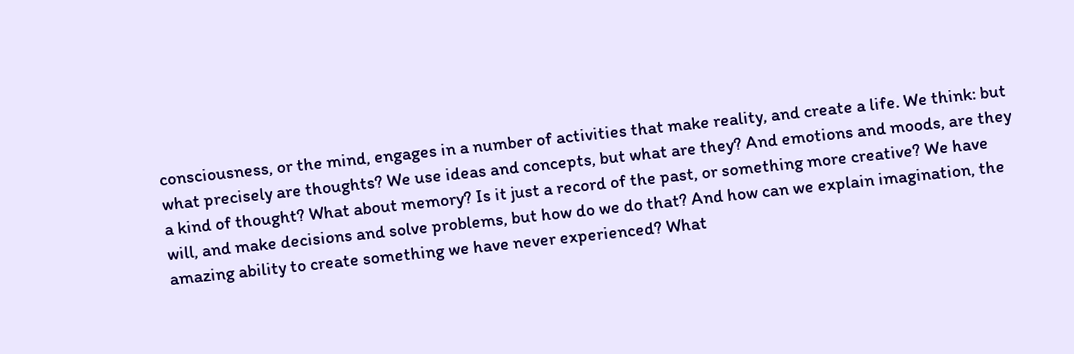consciousness, or the mind, engages in a number of activities that make reality, and create a life. We think: but what precisely are thoughts? We use ideas and concepts, but what are they? And emotions and moods, are they a kind of thought? What about memory? Is it just a record of the past, or something more creative? We have will, and make decisions and solve problems, but how do we do that? And how can we explain imagination, the amazing ability to create something we have never experienced? What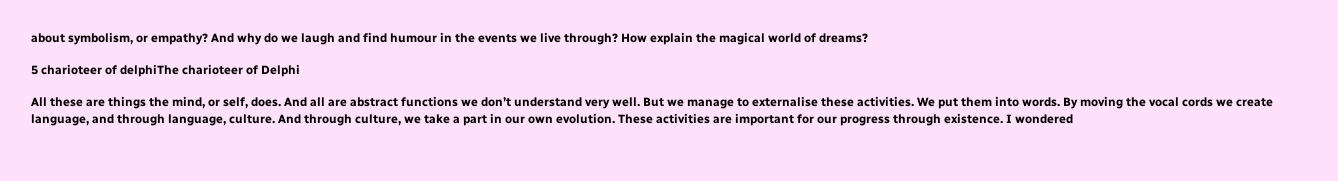about symbolism, or empathy? And why do we laugh and find humour in the events we live through? How explain the magical world of dreams?

5 charioteer of delphiThe charioteer of Delphi

All these are things the mind, or self, does. And all are abstract functions we don’t understand very well. But we manage to externalise these activities. We put them into words. By moving the vocal cords we create language, and through language, culture. And through culture, we take a part in our own evolution. These activities are important for our progress through existence. I wondered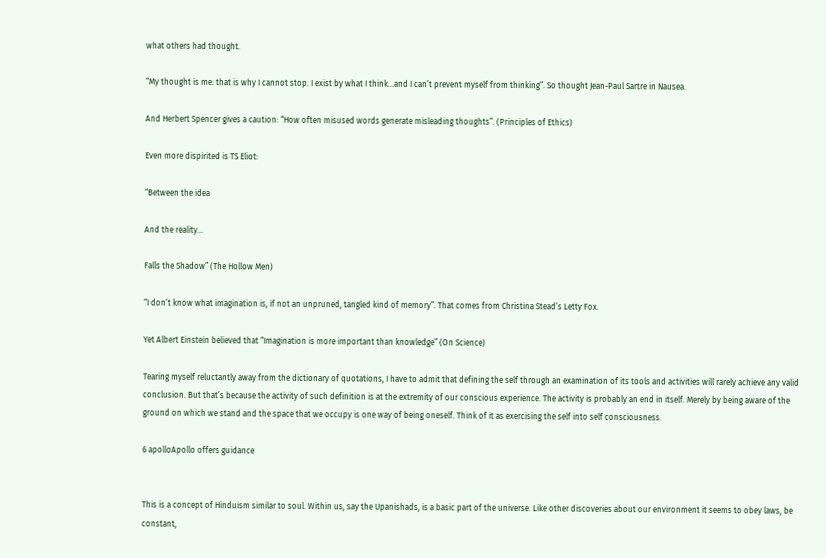what others had thought.

“My thought is me: that is why I cannot stop. I exist by what I think…and I can’t prevent myself from thinking”. So thought Jean-Paul Sartre in Nausea.

And Herbert Spencer gives a caution: “How often misused words generate misleading thoughts”. (Principles of Ethics)

Even more dispirited is TS Eliot:

“Between the idea

And the reality…

Falls the Shadow” (The Hollow Men)

“I don’t know what imagination is, if not an unpruned, tangled kind of memory”. That comes from Christina Stead’s Letty Fox.

Yet Albert Einstein believed that “Imagination is more important than knowledge” (On Science)

Tearing myself reluctantly away from the dictionary of quotations, I have to admit that defining the self through an examination of its tools and activities will rarely achieve any valid conclusion. But that’s because the activity of such definition is at the extremity of our conscious experience. The activity is probably an end in itself. Merely by being aware of the ground on which we stand and the space that we occupy is one way of being oneself. Think of it as exercising the self into self consciousness.

6 apolloApollo offers guidance


This is a concept of Hinduism similar to soul. Within us, say the Upanishads, is a basic part of the universe. Like other discoveries about our environment it seems to obey laws, be constant,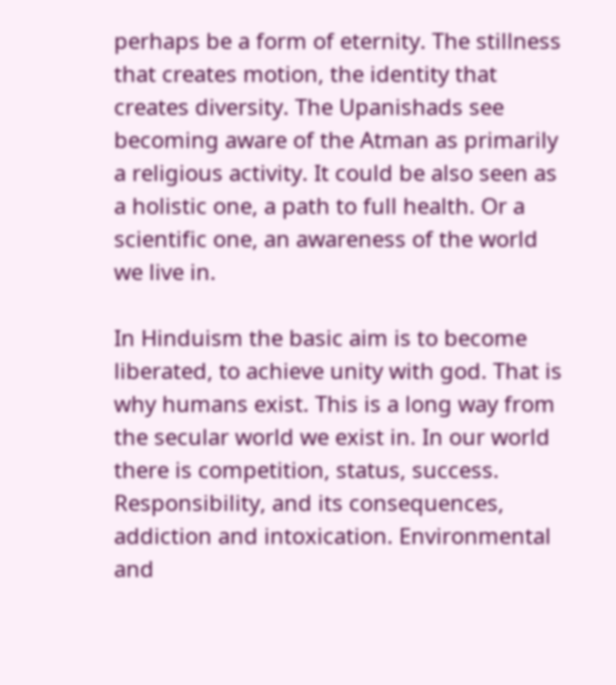perhaps be a form of eternity. The stillness that creates motion, the identity that creates diversity. The Upanishads see becoming aware of the Atman as primarily a religious activity. It could be also seen as a holistic one, a path to full health. Or a scientific one, an awareness of the world we live in.

In Hinduism the basic aim is to become liberated, to achieve unity with god. That is why humans exist. This is a long way from the secular world we exist in. In our world there is competition, status, success. Responsibility, and its consequences, addiction and intoxication. Environmental and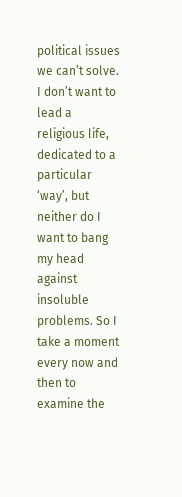political issues we can’t solve. I don’t want to lead a religious life, dedicated to a particular ‘way’, but neither do I want to bang my head against insoluble problems. So I take a moment every now and then to examine the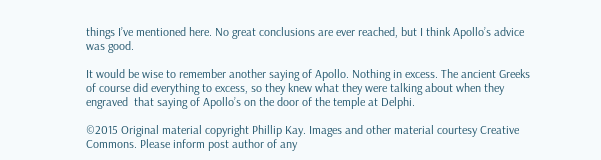things I’ve mentioned here. No great conclusions are ever reached, but I think Apollo’s advice was good.

It would be wise to remember another saying of Apollo. Nothing in excess. The ancient Greeks of course did everything to excess, so they knew what they were talking about when they engraved  that saying of Apollo’s on the door of the temple at Delphi.

©2015 Original material copyright Phillip Kay. Images and other material courtesy Creative Commons. Please inform post author of any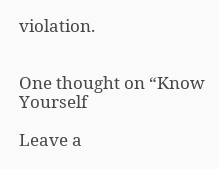violation.


One thought on “Know Yourself

Leave a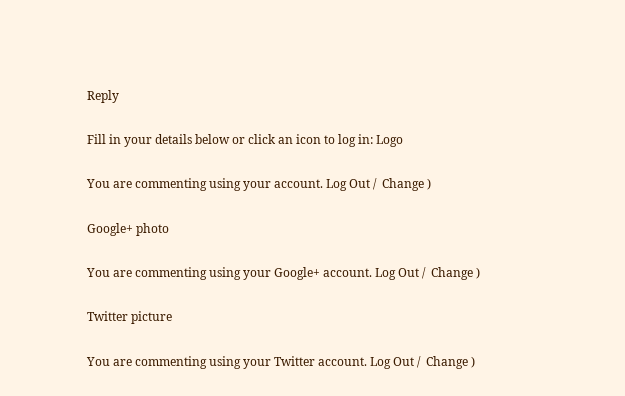Reply

Fill in your details below or click an icon to log in: Logo

You are commenting using your account. Log Out /  Change )

Google+ photo

You are commenting using your Google+ account. Log Out /  Change )

Twitter picture

You are commenting using your Twitter account. Log Out /  Change )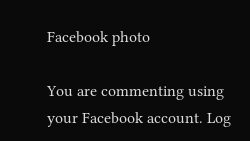Facebook photo

You are commenting using your Facebook account. Log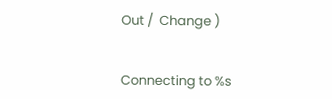Out /  Change )


Connecting to %s